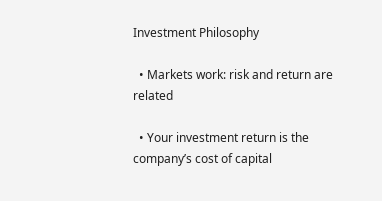Investment Philosophy

  • Markets work: risk and return are related

  • Your investment return is the company’s cost of capital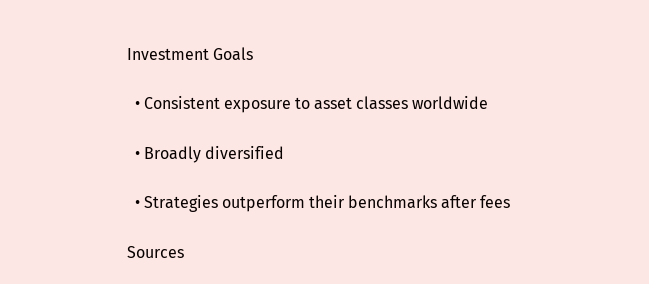Investment Goals

  • Consistent exposure to asset classes worldwide

  • Broadly diversified

  • Strategies outperform their benchmarks after fees

Sources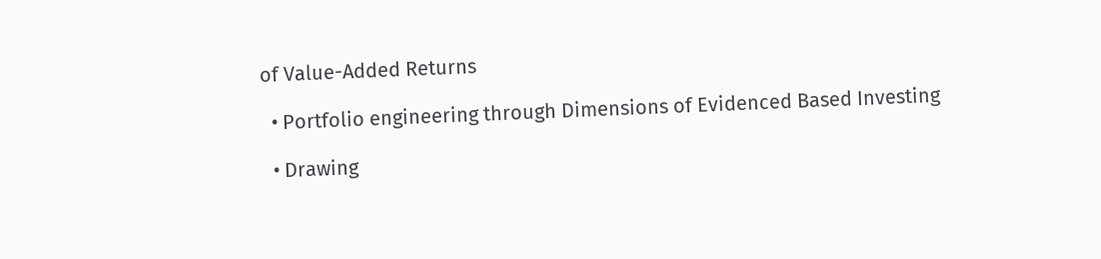of Value-Added Returns

  • Portfolio engineering through Dimensions of Evidenced Based Investing

  • Drawing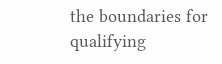the boundaries for qualifying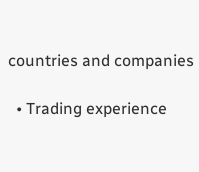countries and companies

  • Trading experience